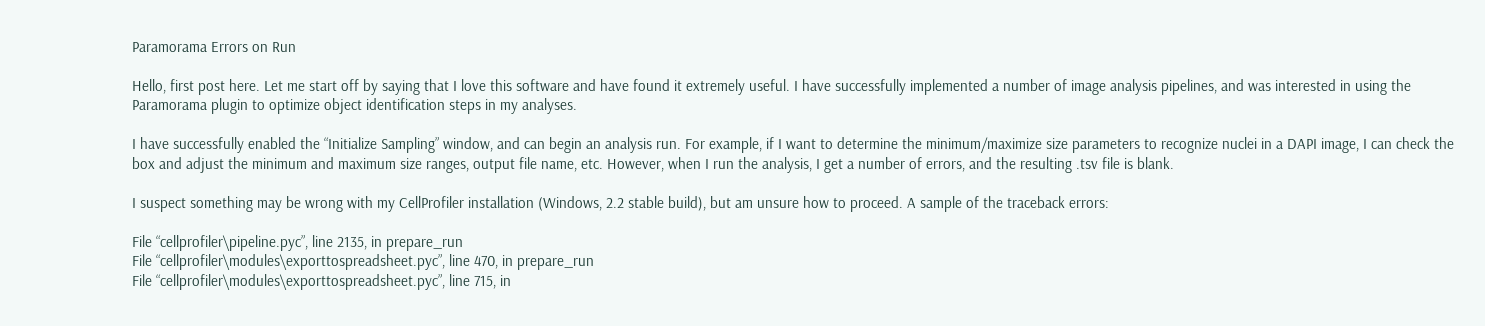Paramorama Errors on Run

Hello, first post here. Let me start off by saying that I love this software and have found it extremely useful. I have successfully implemented a number of image analysis pipelines, and was interested in using the Paramorama plugin to optimize object identification steps in my analyses.

I have successfully enabled the “Initialize Sampling” window, and can begin an analysis run. For example, if I want to determine the minimum/maximize size parameters to recognize nuclei in a DAPI image, I can check the box and adjust the minimum and maximum size ranges, output file name, etc. However, when I run the analysis, I get a number of errors, and the resulting .tsv file is blank.

I suspect something may be wrong with my CellProfiler installation (Windows, 2.2 stable build), but am unsure how to proceed. A sample of the traceback errors:

File “cellprofiler\pipeline.pyc”, line 2135, in prepare_run
File “cellprofiler\modules\exporttospreadsheet.pyc”, line 470, in prepare_run
File “cellprofiler\modules\exporttospreadsheet.pyc”, line 715, in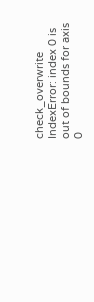check_overwrite
IndexError: index 0 is out of bounds for axis 0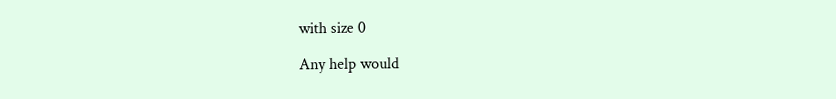with size 0

Any help would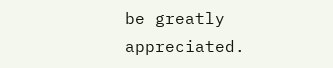be greatly appreciated.